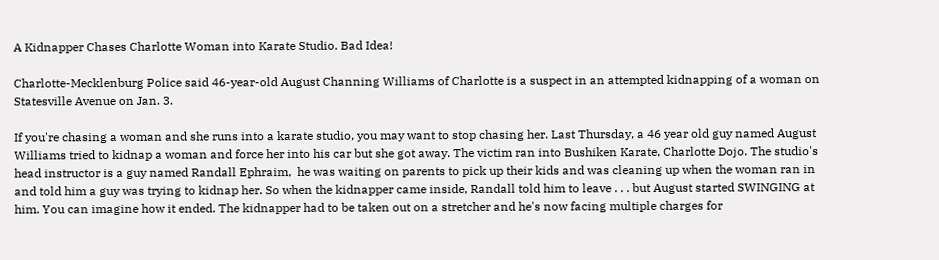A Kidnapper Chases Charlotte Woman into Karate Studio. Bad Idea!

Charlotte-Mecklenburg Police said 46-year-old August Channing Williams of Charlotte is a suspect in an attempted kidnapping of a woman on Statesville Avenue on Jan. 3.

If you're chasing a woman and she runs into a karate studio, you may want to stop chasing her. Last Thursday, a 46 year old guy named August Williams tried to kidnap a woman and force her into his car but she got away. The victim ran into Bushiken Karate, Charlotte Dojo. The studio's head instructor is a guy named Randall Ephraim,  he was waiting on parents to pick up their kids and was cleaning up when the woman ran in and told him a guy was trying to kidnap her. So when the kidnapper came inside, Randall told him to leave . . . but August started SWINGING at him. You can imagine how it ended. The kidnapper had to be taken out on a stretcher and he's now facing multiple charges for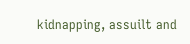kidnapping, assuilt and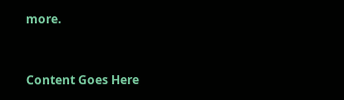more.


Content Goes Here